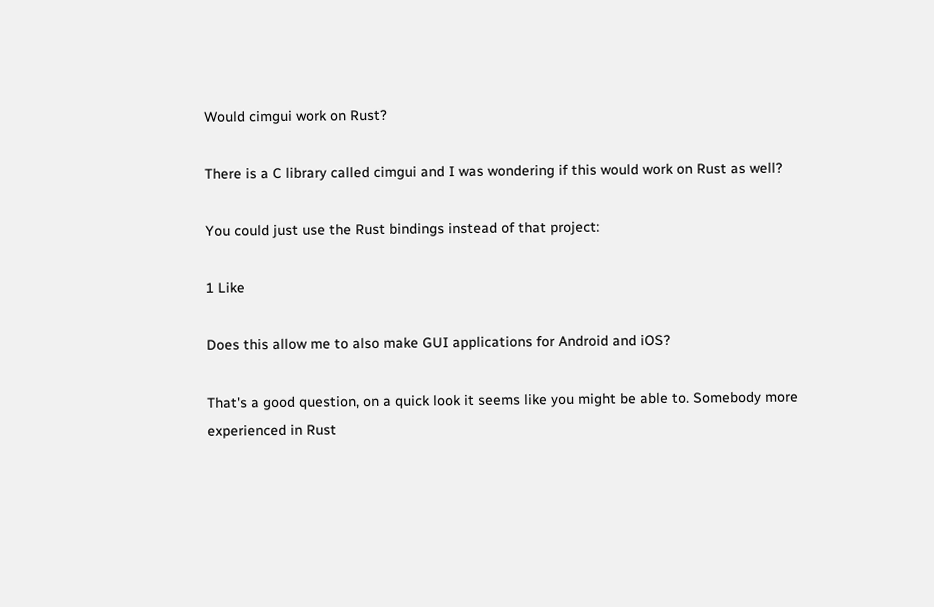Would cimgui work on Rust?

There is a C library called cimgui and I was wondering if this would work on Rust as well?

You could just use the Rust bindings instead of that project:

1 Like

Does this allow me to also make GUI applications for Android and iOS?

That's a good question, on a quick look it seems like you might be able to. Somebody more experienced in Rust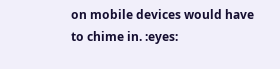on mobile devices would have to chime in. :eyes: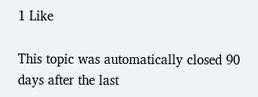1 Like

This topic was automatically closed 90 days after the last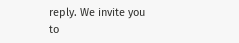reply. We invite you to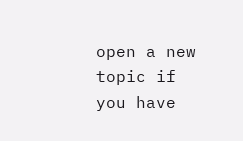open a new topic if you have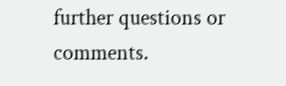further questions or comments.